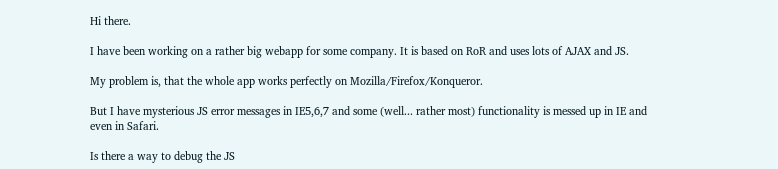Hi there.

I have been working on a rather big webapp for some company. It is based on RoR and uses lots of AJAX and JS.

My problem is, that the whole app works perfectly on Mozilla/Firefox/Konqueror.

But I have mysterious JS error messages in IE5,6,7 and some (well... rather most) functionality is messed up in IE and even in Safari.

Is there a way to debug the JS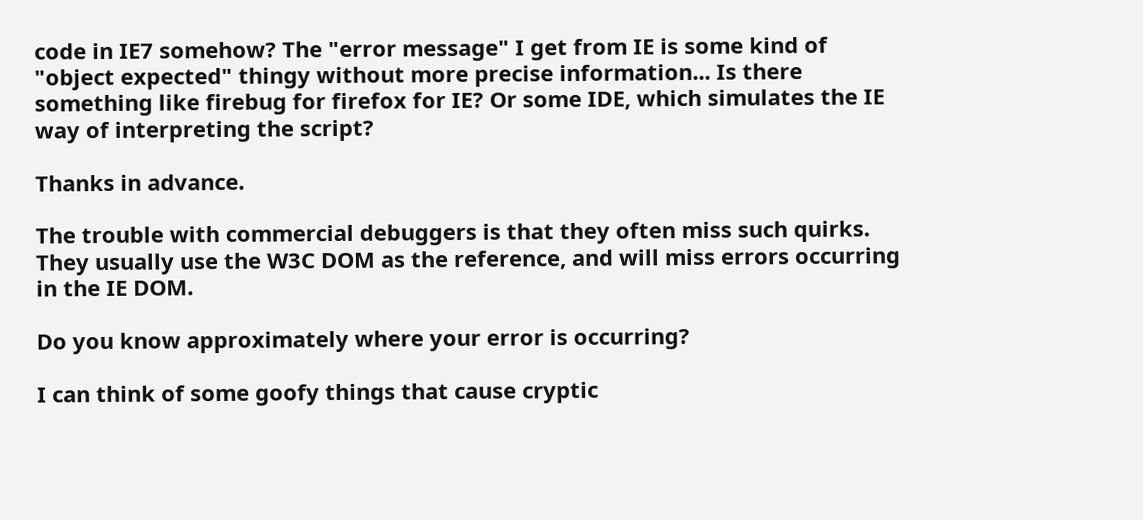code in IE7 somehow? The "error message" I get from IE is some kind of "object expected" thingy without more precise information... Is there something like firebug for firefox for IE? Or some IDE, which simulates the IE way of interpreting the script?

Thanks in advance.

The trouble with commercial debuggers is that they often miss such quirks. They usually use the W3C DOM as the reference, and will miss errors occurring in the IE DOM.

Do you know approximately where your error is occurring?

I can think of some goofy things that cause cryptic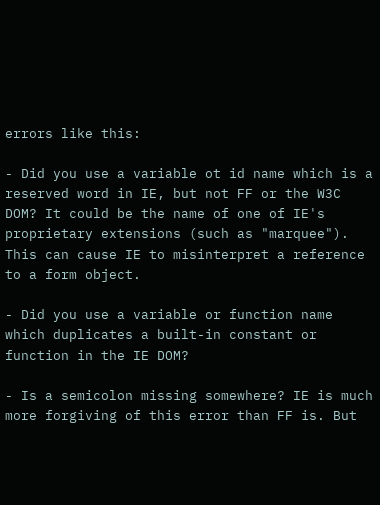errors like this:

- Did you use a variable ot id name which is a reserved word in IE, but not FF or the W3C DOM? It could be the name of one of IE's proprietary extensions (such as "marquee"). This can cause IE to misinterpret a reference to a form object.

- Did you use a variable or function name which duplicates a built-in constant or function in the IE DOM?

- Is a semicolon missing somewhere? IE is much more forgiving of this error than FF is. But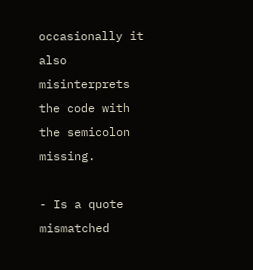occasionally it also misinterprets the code with the semicolon missing.

- Is a quote mismatched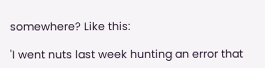somewhere? Like this:

'I went nuts last week hunting an error that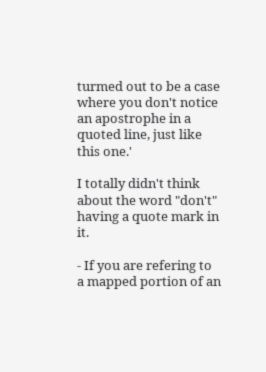turmed out to be a case where you don't notice an apostrophe in a quoted line, just like this one.'

I totally didn't think about the word "don't" having a quote mark in it.

- If you are refering to a mapped portion of an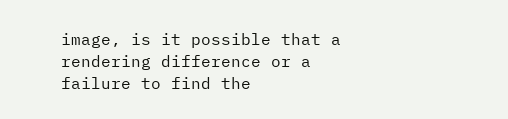image, is it possible that a rendering difference or a failure to find the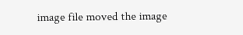image file moved the image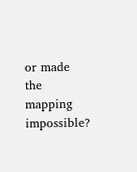or made the mapping impossible?